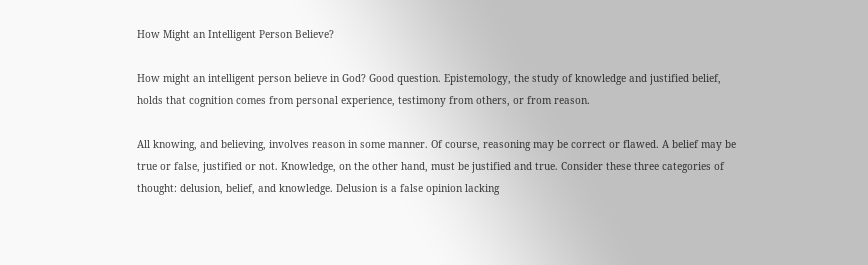How Might an Intelligent Person Believe?

How might an intelligent person believe in God? Good question. Epistemology, the study of knowledge and justified belief, holds that cognition comes from personal experience, testimony from others, or from reason.

All knowing, and believing, involves reason in some manner. Of course, reasoning may be correct or flawed. A belief may be true or false, justified or not. Knowledge, on the other hand, must be justified and true. Consider these three categories of thought: delusion, belief, and knowledge. Delusion is a false opinion lacking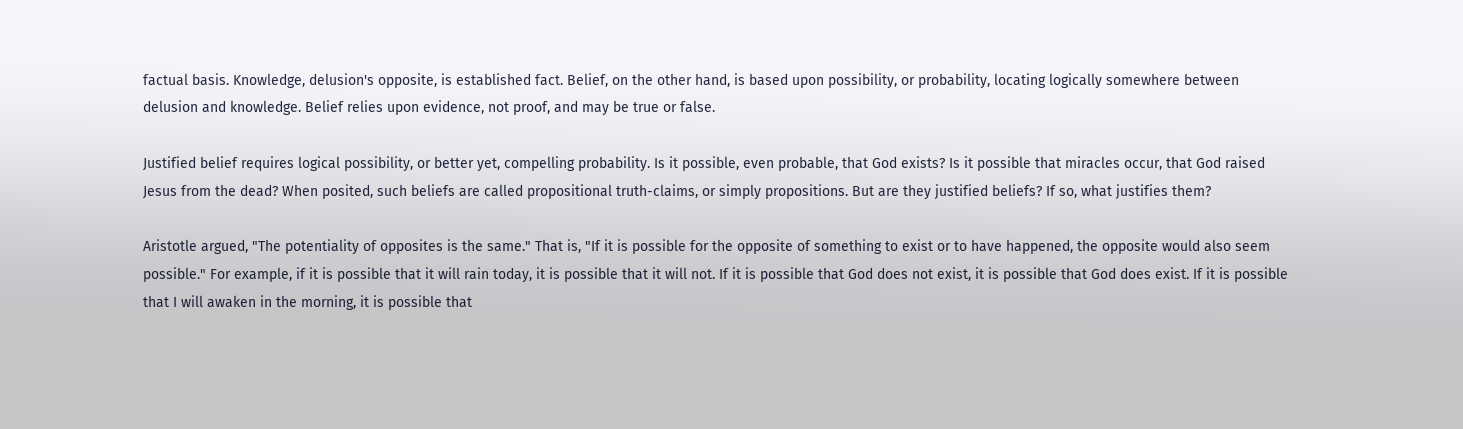factual basis. Knowledge, delusion's opposite, is established fact. Belief, on the other hand, is based upon possibility, or probability, locating logically somewhere between delusion and knowledge. Belief relies upon evidence, not proof, and may be true or false.

Justified belief requires logical possibility, or better yet, compelling probability. Is it possible, even probable, that God exists? Is it possible that miracles occur, that God raised Jesus from the dead? When posited, such beliefs are called propositional truth-claims, or simply propositions. But are they justified beliefs? If so, what justifies them?

Aristotle argued, "The potentiality of opposites is the same." That is, "If it is possible for the opposite of something to exist or to have happened, the opposite would also seem possible." For example, if it is possible that it will rain today, it is possible that it will not. If it is possible that God does not exist, it is possible that God does exist. If it is possible that I will awaken in the morning, it is possible that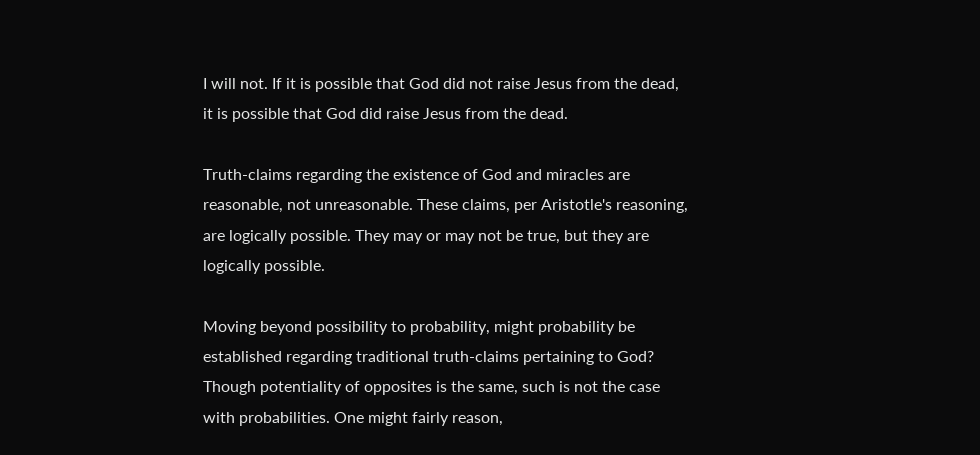I will not. If it is possible that God did not raise Jesus from the dead, it is possible that God did raise Jesus from the dead.

Truth-claims regarding the existence of God and miracles are reasonable, not unreasonable. These claims, per Aristotle's reasoning, are logically possible. They may or may not be true, but they are logically possible.

Moving beyond possibility to probability, might probability be established regarding traditional truth-claims pertaining to God? Though potentiality of opposites is the same, such is not the case with probabilities. One might fairly reason,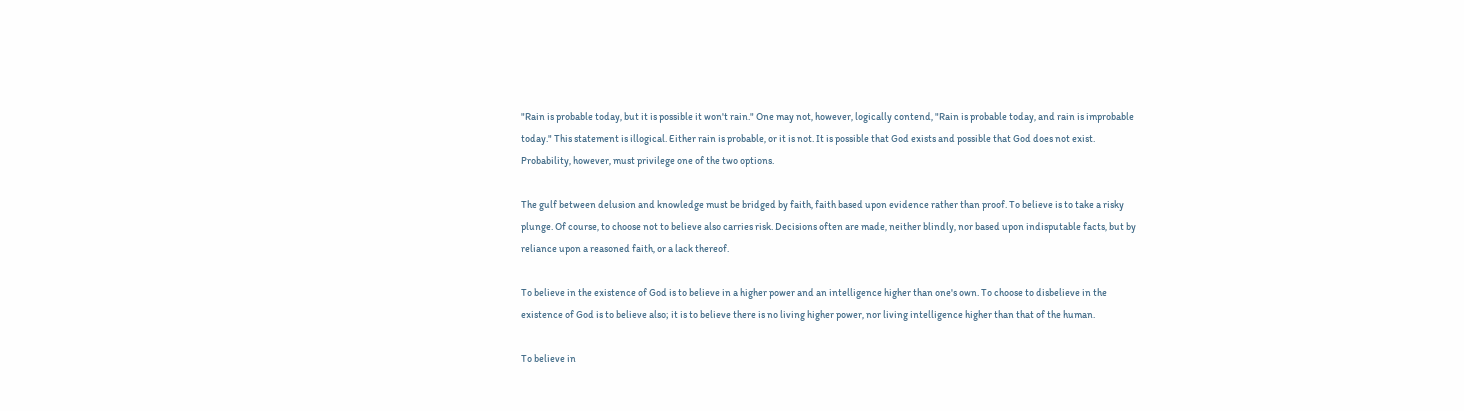"Rain is probable today, but it is possible it won't rain." One may not, however, logically contend, "Rain is probable today, and rain is improbable today." This statement is illogical. Either rain is probable, or it is not. It is possible that God exists and possible that God does not exist. Probability, however, must privilege one of the two options.

The gulf between delusion and knowledge must be bridged by faith, faith based upon evidence rather than proof. To believe is to take a risky plunge. Of course, to choose not to believe also carries risk. Decisions often are made, neither blindly, nor based upon indisputable facts, but by reliance upon a reasoned faith, or a lack thereof.

To believe in the existence of God is to believe in a higher power and an intelligence higher than one's own. To choose to disbelieve in the existence of God is to believe also; it is to believe there is no living higher power, nor living intelligence higher than that of the human.

To believe in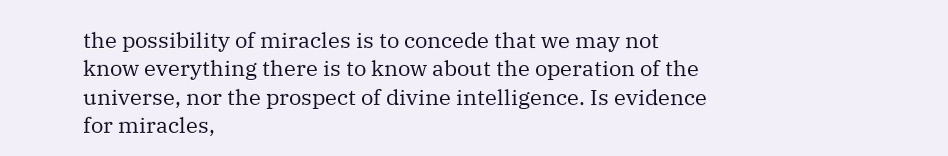the possibility of miracles is to concede that we may not know everything there is to know about the operation of the universe, nor the prospect of divine intelligence. Is evidence for miracles,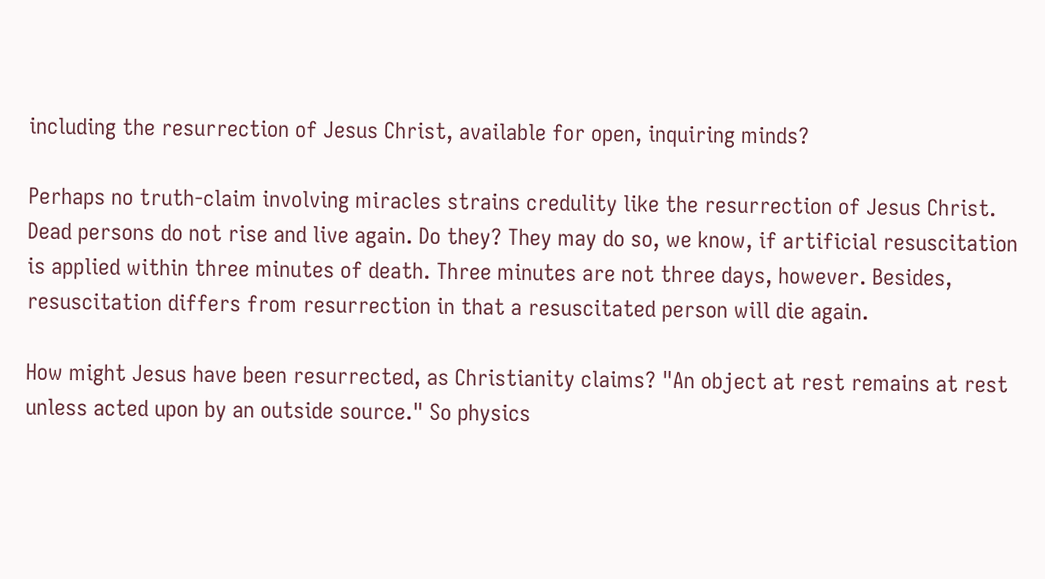including the resurrection of Jesus Christ, available for open, inquiring minds?

Perhaps no truth-claim involving miracles strains credulity like the resurrection of Jesus Christ. Dead persons do not rise and live again. Do they? They may do so, we know, if artificial resuscitation is applied within three minutes of death. Three minutes are not three days, however. Besides, resuscitation differs from resurrection in that a resuscitated person will die again.

How might Jesus have been resurrected, as Christianity claims? "An object at rest remains at rest unless acted upon by an outside source." So physics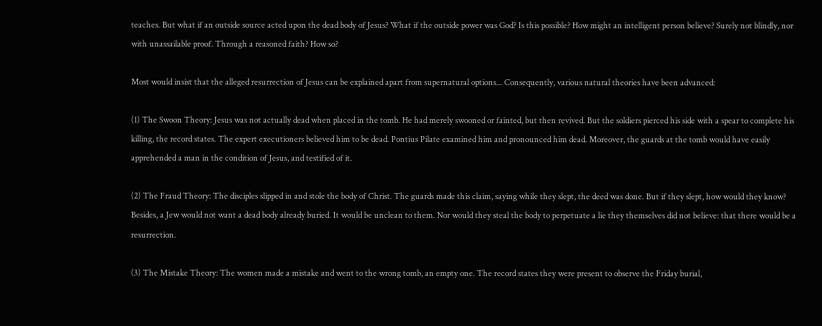teaches. But what if an outside source acted upon the dead body of Jesus? What if the outside power was God? Is this possible? How might an intelligent person believe? Surely not blindly, nor with unassailable proof. Through a reasoned faith? How so?

Most would insist that the alleged resurrection of Jesus can be explained apart from supernatural options... Consequently, various natural theories have been advanced:

(1) The Swoon Theory: Jesus was not actually dead when placed in the tomb. He had merely swooned or fainted, but then revived. But the soldiers pierced his side with a spear to complete his killing, the record states. The expert executioners believed him to be dead. Pontius Pilate examined him and pronounced him dead. Moreover, the guards at the tomb would have easily apprehended a man in the condition of Jesus, and testified of it.

(2) The Fraud Theory: The disciples slipped in and stole the body of Christ. The guards made this claim, saying while they slept, the deed was done. But if they slept, how would they know? Besides, a Jew would not want a dead body already buried. It would be unclean to them. Nor would they steal the body to perpetuate a lie they themselves did not believe: that there would be a resurrection.

(3) The Mistake Theory: The women made a mistake and went to the wrong tomb, an empty one. The record states they were present to observe the Friday burial,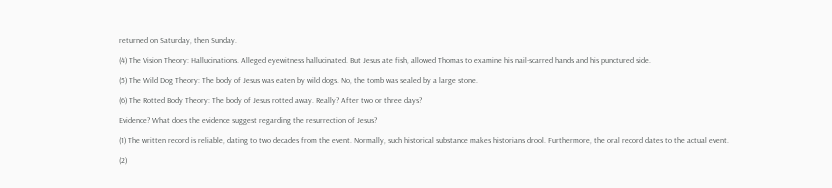returned on Saturday, then Sunday.

(4) The Vision Theory: Hallucinations. Alleged eyewitness hallucinated. But Jesus ate fish, allowed Thomas to examine his nail-scarred hands and his punctured side.

(5) The Wild Dog Theory: The body of Jesus was eaten by wild dogs. No, the tomb was sealed by a large stone.

(6) The Rotted Body Theory: The body of Jesus rotted away. Really? After two or three days?

Evidence? What does the evidence suggest regarding the resurrection of Jesus?

(1) The written record is reliable, dating to two decades from the event. Normally, such historical substance makes historians drool. Furthermore, the oral record dates to the actual event.

(2)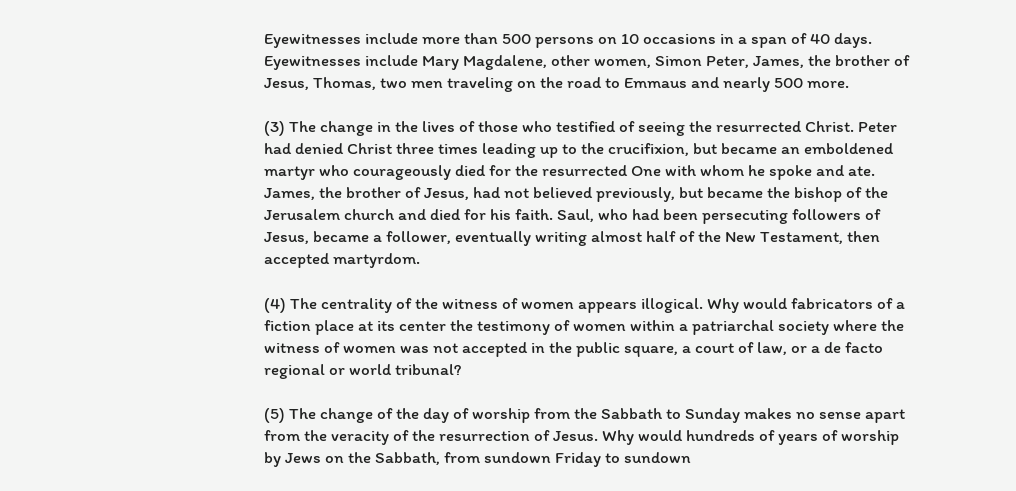Eyewitnesses include more than 500 persons on 10 occasions in a span of 40 days. Eyewitnesses include Mary Magdalene, other women, Simon Peter, James, the brother of Jesus, Thomas, two men traveling on the road to Emmaus and nearly 500 more.

(3) The change in the lives of those who testified of seeing the resurrected Christ. Peter had denied Christ three times leading up to the crucifixion, but became an emboldened martyr who courageously died for the resurrected One with whom he spoke and ate. James, the brother of Jesus, had not believed previously, but became the bishop of the Jerusalem church and died for his faith. Saul, who had been persecuting followers of Jesus, became a follower, eventually writing almost half of the New Testament, then accepted martyrdom.

(4) The centrality of the witness of women appears illogical. Why would fabricators of a fiction place at its center the testimony of women within a patriarchal society where the witness of women was not accepted in the public square, a court of law, or a de facto regional or world tribunal?

(5) The change of the day of worship from the Sabbath to Sunday makes no sense apart from the veracity of the resurrection of Jesus. Why would hundreds of years of worship by Jews on the Sabbath, from sundown Friday to sundown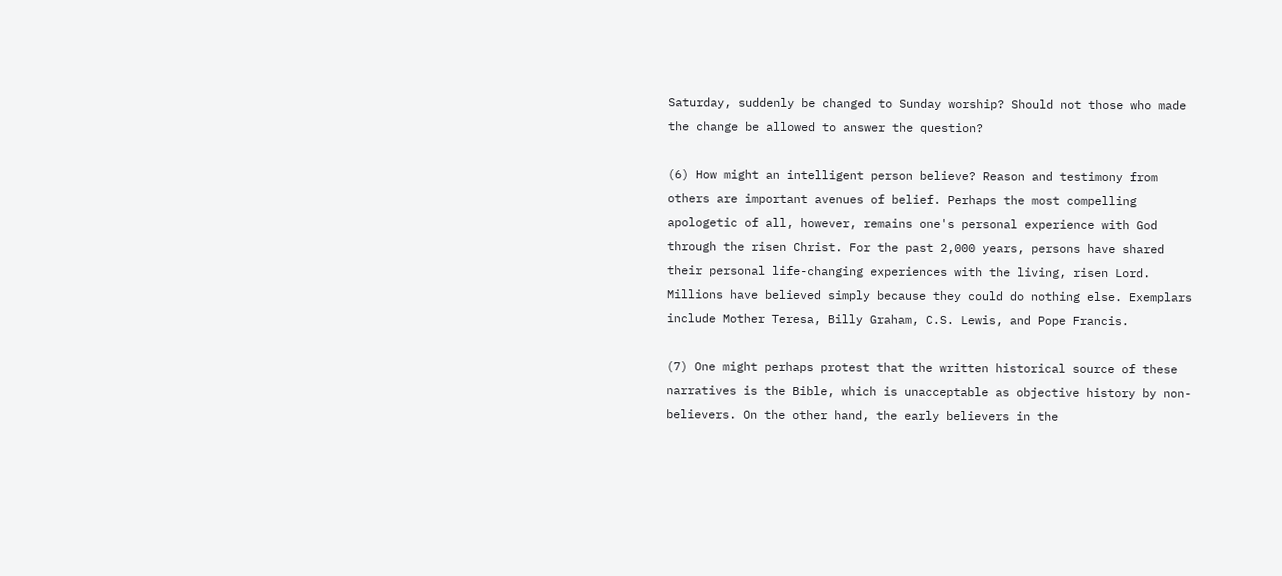Saturday, suddenly be changed to Sunday worship? Should not those who made the change be allowed to answer the question?

(6) How might an intelligent person believe? Reason and testimony from others are important avenues of belief. Perhaps the most compelling apologetic of all, however, remains one's personal experience with God through the risen Christ. For the past 2,000 years, persons have shared their personal life-changing experiences with the living, risen Lord. Millions have believed simply because they could do nothing else. Exemplars include Mother Teresa, Billy Graham, C.S. Lewis, and Pope Francis.

(7) One might perhaps protest that the written historical source of these narratives is the Bible, which is unacceptable as objective history by non-believers. On the other hand, the early believers in the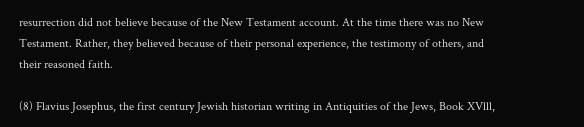resurrection did not believe because of the New Testament account. At the time there was no New Testament. Rather, they believed because of their personal experience, the testimony of others, and their reasoned faith.

(8) Flavius Josephus, the first century Jewish historian writing in Antiquities of the Jews, Book XVlll,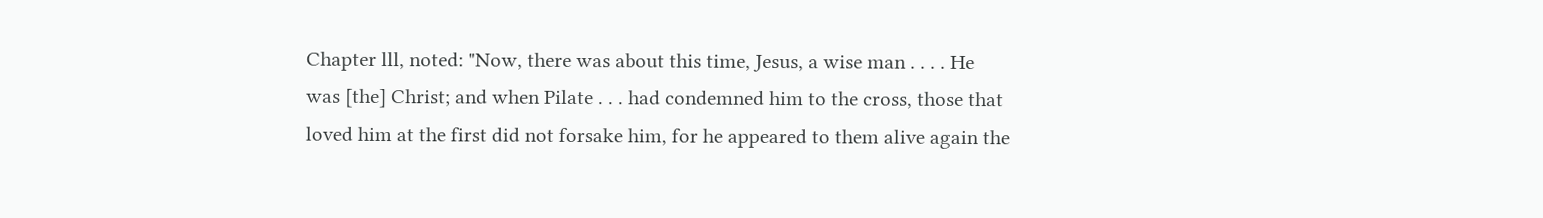Chapter lll, noted: "Now, there was about this time, Jesus, a wise man . . . . He was [the] Christ; and when Pilate . . . had condemned him to the cross, those that loved him at the first did not forsake him, for he appeared to them alive again the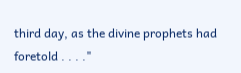third day, as the divine prophets had foretold . . . ."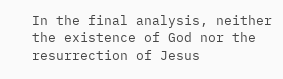In the final analysis, neither the existence of God nor the resurrection of Jesus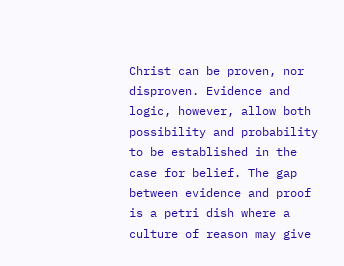Christ can be proven, nor disproven. Evidence and logic, however, allow both possibility and probability to be established in the case for belief. The gap between evidence and proof is a petri dish where a culture of reason may give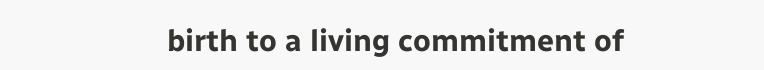birth to a living commitment of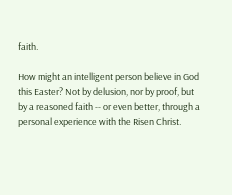faith.

How might an intelligent person believe in God this Easter? Not by delusion, nor by proof, but by a reasoned faith -- or even better, through a personal experience with the Risen Christ.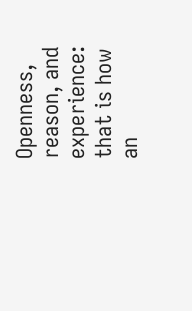Openness, reason, and experience: that is how an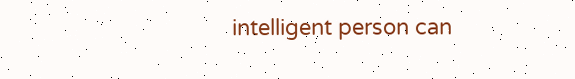intelligent person can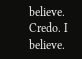believe. Credo. I believe.